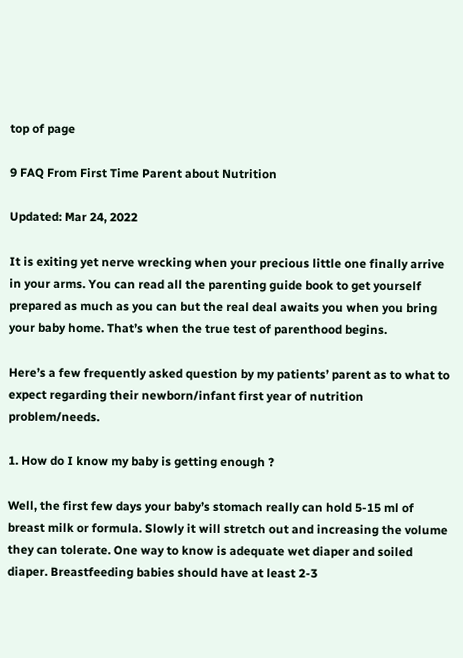top of page

9 FAQ From First Time Parent about Nutrition

Updated: Mar 24, 2022

It is exiting yet nerve wrecking when your precious little one finally arrive in your arms. You can read all the parenting guide book to get yourself prepared as much as you can but the real deal awaits you when you bring your baby home. That’s when the true test of parenthood begins.

Here’s a few frequently asked question by my patients’ parent as to what to expect regarding their newborn/infant first year of nutrition problem/needs.

1. How do I know my baby is getting enough ?

Well, the first few days your baby’s stomach really can hold 5-15 ml of breast milk or formula. Slowly it will stretch out and increasing the volume they can tolerate. One way to know is adequate wet diaper and soiled diaper. Breastfeeding babies should have at least 2-3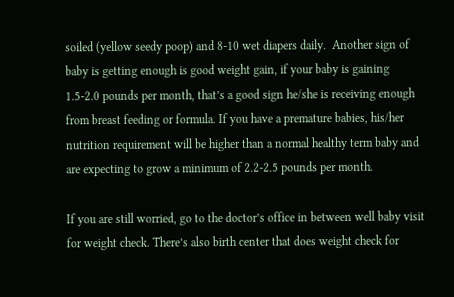soiled (yellow seedy poop) and 8-10 wet diapers daily.  Another sign of baby is getting enough is good weight gain, if your baby is gaining 1.5-2.0 pounds per month, that’s a good sign he/she is receiving enough from breast feeding or formula. If you have a premature babies, his/her nutrition requirement will be higher than a normal healthy term baby and are expecting to grow a minimum of 2.2-2.5 pounds per month.

If you are still worried, go to the doctor’s office in between well baby visit for weight check. There’s also birth center that does weight check for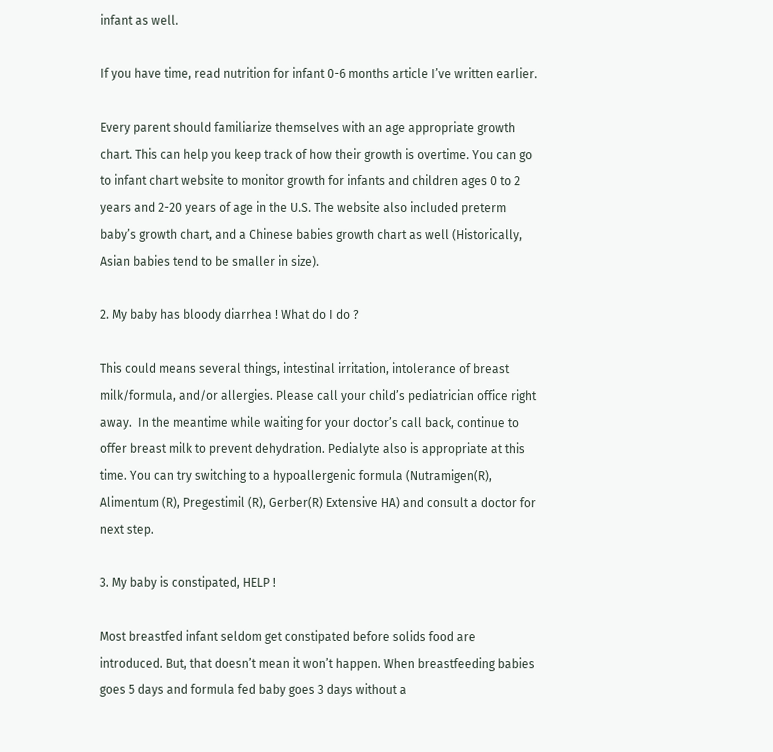infant as well.

If you have time, read nutrition for infant 0-6 months article I’ve written earlier.

Every parent should familiarize themselves with an age appropriate growth chart. This can help you keep track of how their growth is overtime. You can go to infant chart website to monitor growth for infants and children ages 0 to 2 years and 2-20 years of age in the U.S. The website also included preterm baby’s growth chart, and a Chinese babies growth chart as well (Historically, Asian babies tend to be smaller in size).

2. My baby has bloody diarrhea ! What do I do ?

This could means several things, intestinal irritation, intolerance of breast milk/formula, and/or allergies. Please call your child’s pediatrician office right away.  In the meantime while waiting for your doctor’s call back, continue to offer breast milk to prevent dehydration. Pedialyte also is appropriate at this time. You can try switching to a hypoallergenic formula (Nutramigen(R), Alimentum (R), Pregestimil (R), Gerber(R) Extensive HA) and consult a doctor for next step.

3. My baby is constipated, HELP !

Most breastfed infant seldom get constipated before solids food are introduced. But, that doesn’t mean it won’t happen. When breastfeeding babies goes 5 days and formula fed baby goes 3 days without a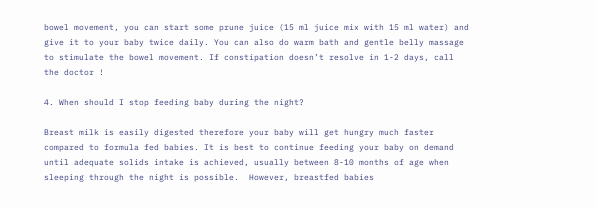bowel movement, you can start some prune juice (15 ml juice mix with 15 ml water) and give it to your baby twice daily. You can also do warm bath and gentle belly massage to stimulate the bowel movement. If constipation doesn’t resolve in 1-2 days, call the doctor !

4. When should I stop feeding baby during the night?

Breast milk is easily digested therefore your baby will get hungry much faster compared to formula fed babies. It is best to continue feeding your baby on demand until adequate solids intake is achieved, usually between 8-10 months of age when sleeping through the night is possible.  However, breastfed babies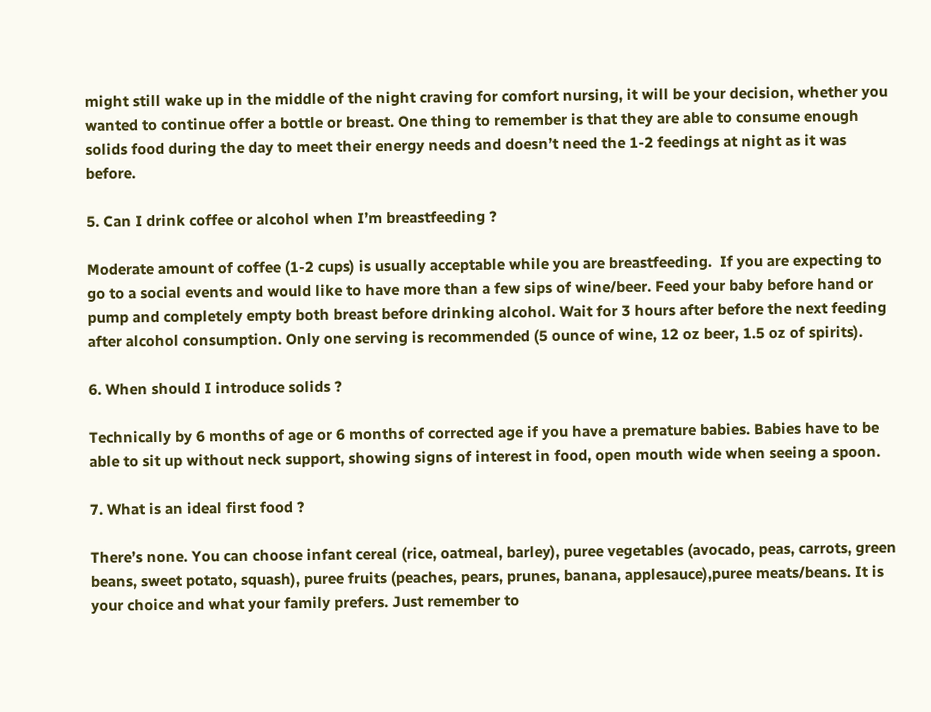might still wake up in the middle of the night craving for comfort nursing, it will be your decision, whether you wanted to continue offer a bottle or breast. One thing to remember is that they are able to consume enough solids food during the day to meet their energy needs and doesn’t need the 1-2 feedings at night as it was before.

5. Can I drink coffee or alcohol when I’m breastfeeding ?

Moderate amount of coffee (1-2 cups) is usually acceptable while you are breastfeeding.  If you are expecting to go to a social events and would like to have more than a few sips of wine/beer. Feed your baby before hand or pump and completely empty both breast before drinking alcohol. Wait for 3 hours after before the next feeding after alcohol consumption. Only one serving is recommended (5 ounce of wine, 12 oz beer, 1.5 oz of spirits).

6. When should I introduce solids ?

Technically by 6 months of age or 6 months of corrected age if you have a premature babies. Babies have to be able to sit up without neck support, showing signs of interest in food, open mouth wide when seeing a spoon.

7. What is an ideal first food ?

There’s none. You can choose infant cereal (rice, oatmeal, barley), puree vegetables (avocado, peas, carrots, green beans, sweet potato, squash), puree fruits (peaches, pears, prunes, banana, applesauce),puree meats/beans. It is your choice and what your family prefers. Just remember to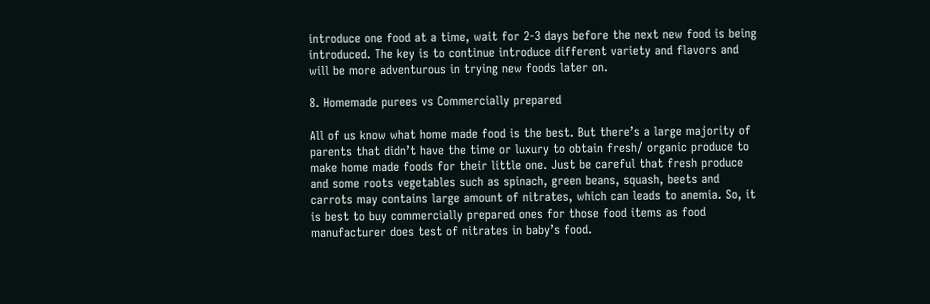introduce one food at a time, wait for 2-3 days before the next new food is being introduced. The key is to continue introduce different variety and flavors and will be more adventurous in trying new foods later on.

8. Homemade purees vs Commercially prepared

All of us know what home made food is the best. But there’s a large majority of parents that didn’t have the time or luxury to obtain fresh/ organic produce to make home made foods for their little one. Just be careful that fresh produce and some roots vegetables such as spinach, green beans, squash, beets and carrots may contains large amount of nitrates, which can leads to anemia. So, it is best to buy commercially prepared ones for those food items as food manufacturer does test of nitrates in baby’s food.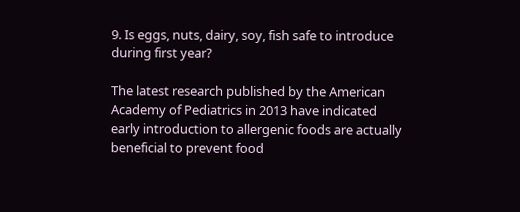9. Is eggs, nuts, dairy, soy, fish safe to introduce during first year?

The latest research published by the American Academy of Pediatrics in 2013 have indicated early introduction to allergenic foods are actually beneficial to prevent food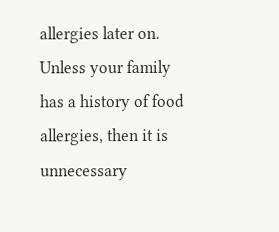allergies later on. Unless your family has a history of food allergies, then it is unnecessary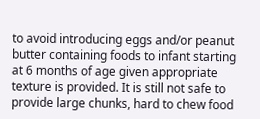to avoid introducing eggs and/or peanut butter containing foods to infant starting at 6 months of age given appropriate texture is provided. It is still not safe to provide large chunks, hard to chew food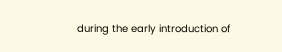during the early introduction of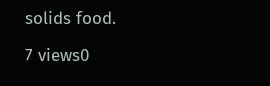solids food.

7 views0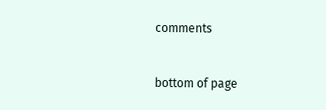comments


bottom of page